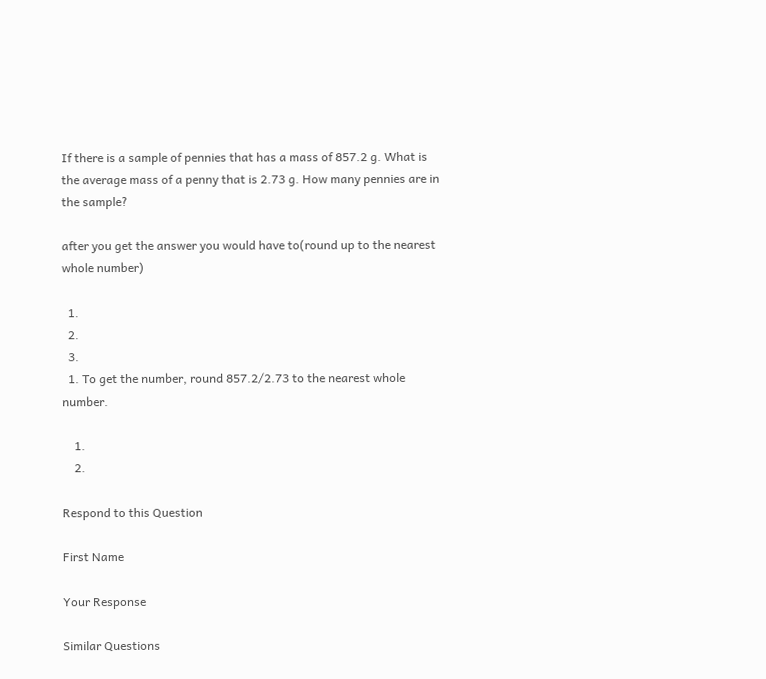If there is a sample of pennies that has a mass of 857.2 g. What is the average mass of a penny that is 2.73 g. How many pennies are in the sample?

after you get the answer you would have to(round up to the nearest whole number)

  1.
  2.
  3.
  1. To get the number, round 857.2/2.73 to the nearest whole number.

    1.
    2.

Respond to this Question

First Name

Your Response

Similar Questions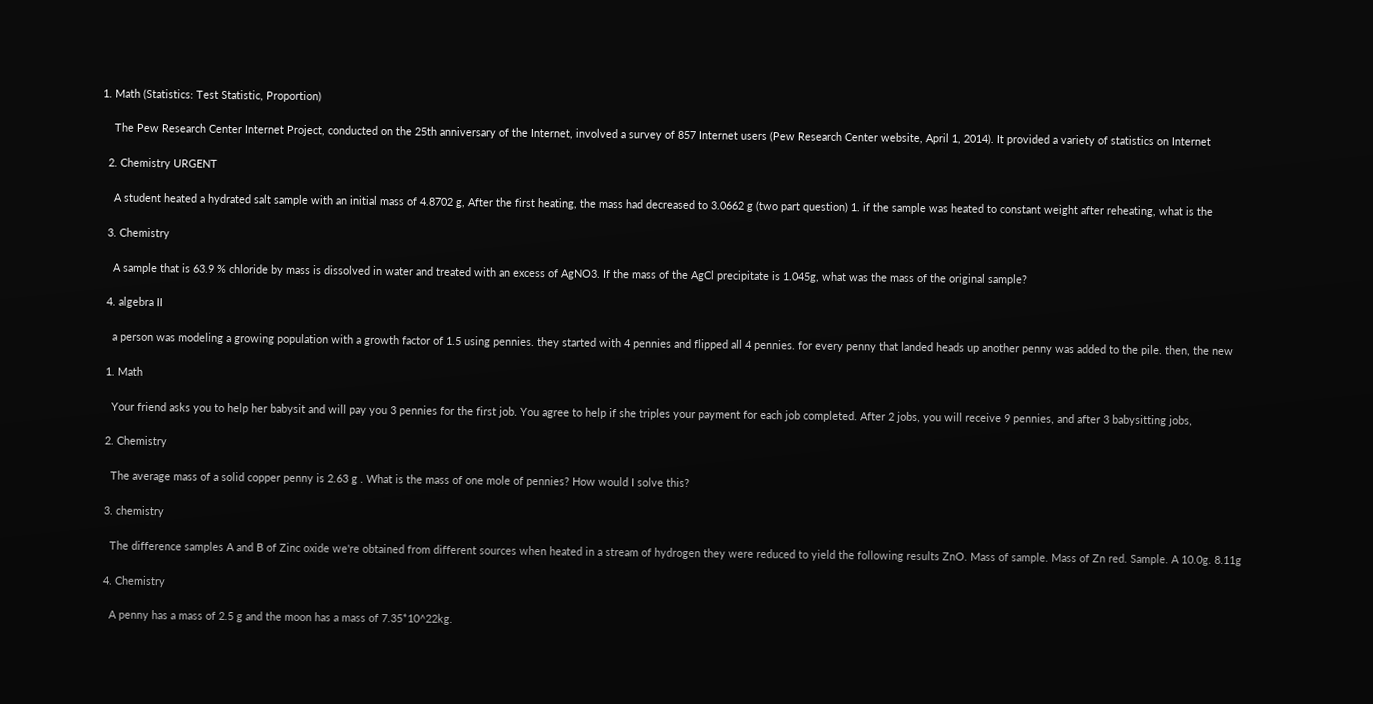1. Math (Statistics: Test Statistic, Proportion)

    The Pew Research Center Internet Project, conducted on the 25th anniversary of the Internet, involved a survey of 857 Internet users (Pew Research Center website, April 1, 2014). It provided a variety of statistics on Internet

  2. Chemistry URGENT

    A student heated a hydrated salt sample with an initial mass of 4.8702 g, After the first heating, the mass had decreased to 3.0662 g (two part question) 1. if the sample was heated to constant weight after reheating, what is the

  3. Chemistry

    A sample that is 63.9 % chloride by mass is dissolved in water and treated with an excess of AgNO3. If the mass of the AgCl precipitate is 1.045g, what was the mass of the original sample?

  4. algebra II

    a person was modeling a growing population with a growth factor of 1.5 using pennies. they started with 4 pennies and flipped all 4 pennies. for every penny that landed heads up another penny was added to the pile. then, the new

  1. Math

    Your friend asks you to help her babysit and will pay you 3 pennies for the first job. You agree to help if she triples your payment for each job completed. After 2 jobs, you will receive 9 pennies, and after 3 babysitting jobs,

  2. Chemistry

    The average mass of a solid copper penny is 2.63 g . What is the mass of one mole of pennies? How would I solve this?

  3. chemistry

    The difference samples A and B of Zinc oxide we're obtained from different sources when heated in a stream of hydrogen they were reduced to yield the following results ZnO. Mass of sample. Mass of Zn red. Sample. A 10.0g. 8.11g

  4. Chemistry

    A penny has a mass of 2.5 g and the moon has a mass of 7.35*10^22kg.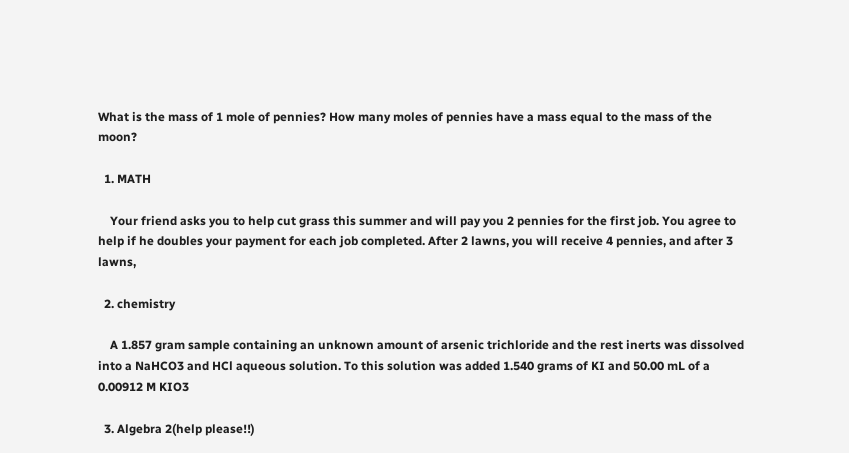What is the mass of 1 mole of pennies? How many moles of pennies have a mass equal to the mass of the moon?

  1. MATH

    Your friend asks you to help cut grass this summer and will pay you 2 pennies for the first job. You agree to help if he doubles your payment for each job completed. After 2 lawns, you will receive 4 pennies, and after 3 lawns,

  2. chemistry

    A 1.857 gram sample containing an unknown amount of arsenic trichloride and the rest inerts was dissolved into a NaHCO3 and HCl aqueous solution. To this solution was added 1.540 grams of KI and 50.00 mL of a 0.00912 M KIO3

  3. Algebra 2(help please!!)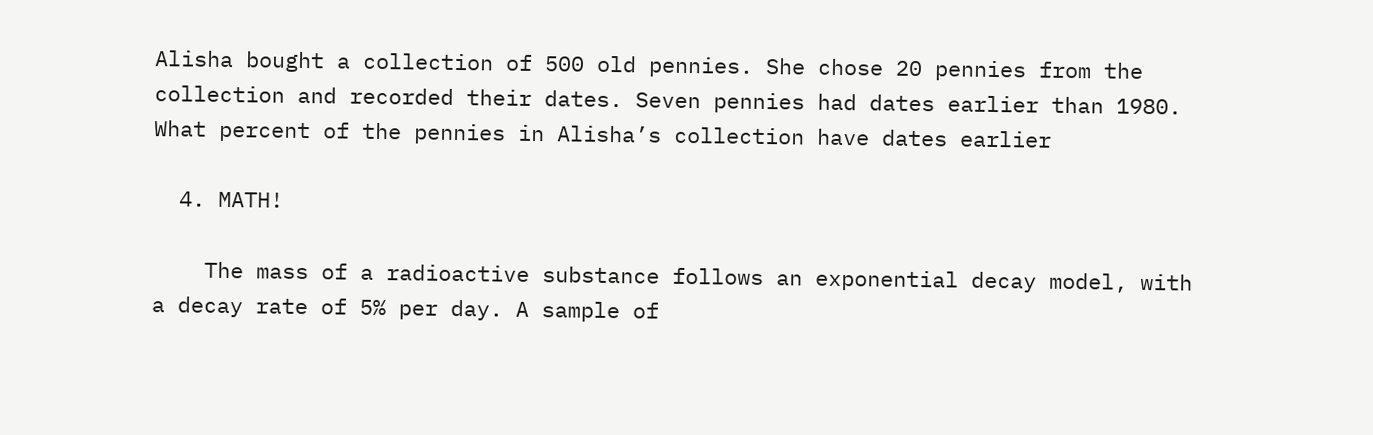Alisha bought a collection of 500 old pennies. She chose 20 pennies from the collection and recorded their dates. Seven pennies had dates earlier than 1980. What percent of the pennies in Alisha’s collection have dates earlier

  4. MATH!

    The mass of a radioactive substance follows an exponential decay model, with a decay rate of 5% per day. A sample of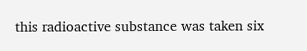this radioactive substance was taken six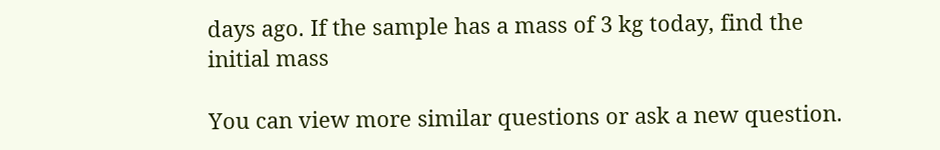days ago. If the sample has a mass of 3 kg today, find the initial mass

You can view more similar questions or ask a new question.